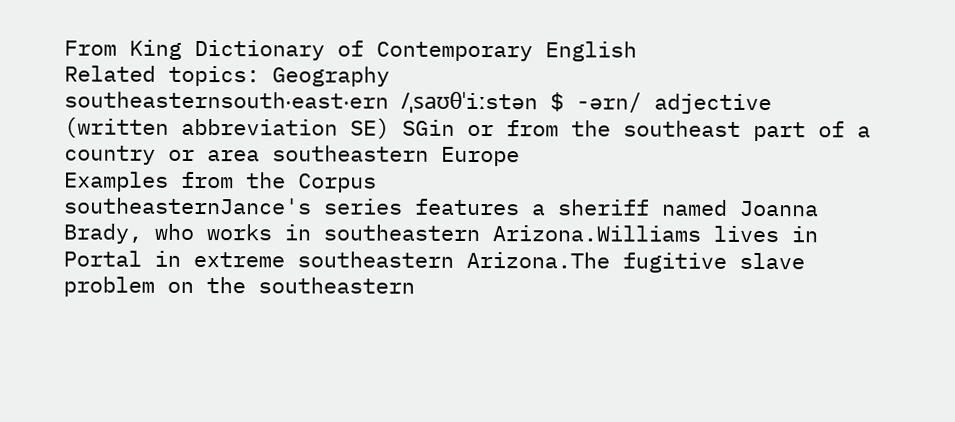From King Dictionary of Contemporary English
Related topics: Geography
southeasternsouth‧east‧ern /ˌsaʊθˈiːstən $ -ərn/ adjective (written abbreviation SE) SGin or from the southeast part of a country or area southeastern Europe
Examples from the Corpus
southeasternJance's series features a sheriff named Joanna Brady, who works in southeastern Arizona.Williams lives in Portal in extreme southeastern Arizona.The fugitive slave problem on the southeastern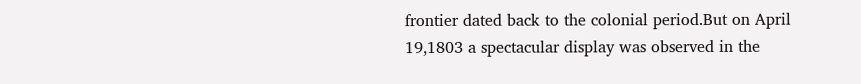frontier dated back to the colonial period.But on April 19,1803 a spectacular display was observed in the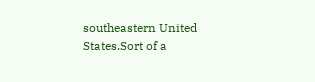southeastern United States.Sort of a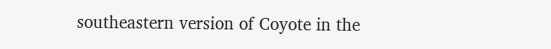southeastern version of Coyote in the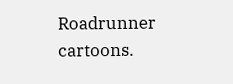Roadrunner cartoons.